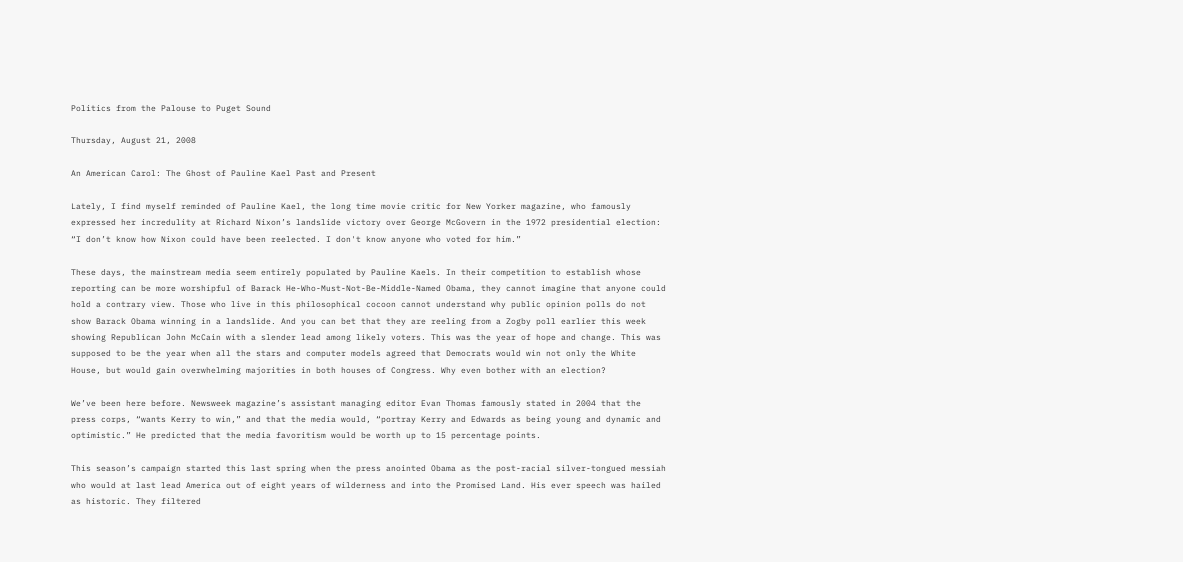Politics from the Palouse to Puget Sound

Thursday, August 21, 2008

An American Carol: The Ghost of Pauline Kael Past and Present

Lately, I find myself reminded of Pauline Kael, the long time movie critic for New Yorker magazine, who famously expressed her incredulity at Richard Nixon’s landslide victory over George McGovern in the 1972 presidential election: “I don’t know how Nixon could have been reelected. I don't know anyone who voted for him.”

These days, the mainstream media seem entirely populated by Pauline Kaels. In their competition to establish whose reporting can be more worshipful of Barack He-Who-Must-Not-Be-Middle-Named Obama, they cannot imagine that anyone could hold a contrary view. Those who live in this philosophical cocoon cannot understand why public opinion polls do not show Barack Obama winning in a landslide. And you can bet that they are reeling from a Zogby poll earlier this week showing Republican John McCain with a slender lead among likely voters. This was the year of hope and change. This was supposed to be the year when all the stars and computer models agreed that Democrats would win not only the White House, but would gain overwhelming majorities in both houses of Congress. Why even bother with an election?

We’ve been here before. Newsweek magazine’s assistant managing editor Evan Thomas famously stated in 2004 that the press corps, “wants Kerry to win,” and that the media would, “portray Kerry and Edwards as being young and dynamic and optimistic.” He predicted that the media favoritism would be worth up to 15 percentage points.

This season’s campaign started this last spring when the press anointed Obama as the post-racial silver-tongued messiah who would at last lead America out of eight years of wilderness and into the Promised Land. His ever speech was hailed as historic. They filtered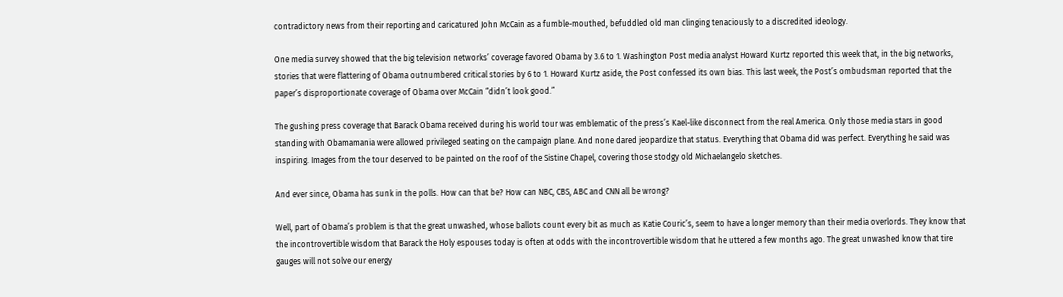contradictory news from their reporting and caricatured John McCain as a fumble-mouthed, befuddled old man clinging tenaciously to a discredited ideology.

One media survey showed that the big television networks’ coverage favored Obama by 3.6 to 1. Washington Post media analyst Howard Kurtz reported this week that, in the big networks, stories that were flattering of Obama outnumbered critical stories by 6 to 1. Howard Kurtz aside, the Post confessed its own bias. This last week, the Post’s ombudsman reported that the paper’s disproportionate coverage of Obama over McCain “didn’t look good.”

The gushing press coverage that Barack Obama received during his world tour was emblematic of the press’s Kael-like disconnect from the real America. Only those media stars in good standing with Obamamania were allowed privileged seating on the campaign plane. And none dared jeopardize that status. Everything that Obama did was perfect. Everything he said was inspiring. Images from the tour deserved to be painted on the roof of the Sistine Chapel, covering those stodgy old Michaelangelo sketches.

And ever since, Obama has sunk in the polls. How can that be? How can NBC, CBS, ABC and CNN all be wrong?

Well, part of Obama’s problem is that the great unwashed, whose ballots count every bit as much as Katie Couric’s, seem to have a longer memory than their media overlords. They know that the incontrovertible wisdom that Barack the Holy espouses today is often at odds with the incontrovertible wisdom that he uttered a few months ago. The great unwashed know that tire gauges will not solve our energy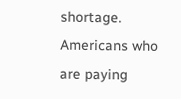shortage. Americans who are paying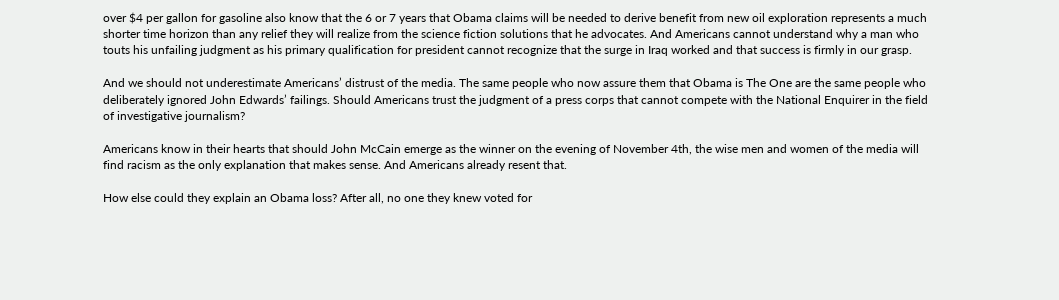over $4 per gallon for gasoline also know that the 6 or 7 years that Obama claims will be needed to derive benefit from new oil exploration represents a much shorter time horizon than any relief they will realize from the science fiction solutions that he advocates. And Americans cannot understand why a man who touts his unfailing judgment as his primary qualification for president cannot recognize that the surge in Iraq worked and that success is firmly in our grasp.

And we should not underestimate Americans’ distrust of the media. The same people who now assure them that Obama is The One are the same people who deliberately ignored John Edwards’ failings. Should Americans trust the judgment of a press corps that cannot compete with the National Enquirer in the field of investigative journalism?

Americans know in their hearts that should John McCain emerge as the winner on the evening of November 4th, the wise men and women of the media will find racism as the only explanation that makes sense. And Americans already resent that.

How else could they explain an Obama loss? After all, no one they knew voted for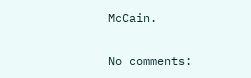McCain.

No comments: